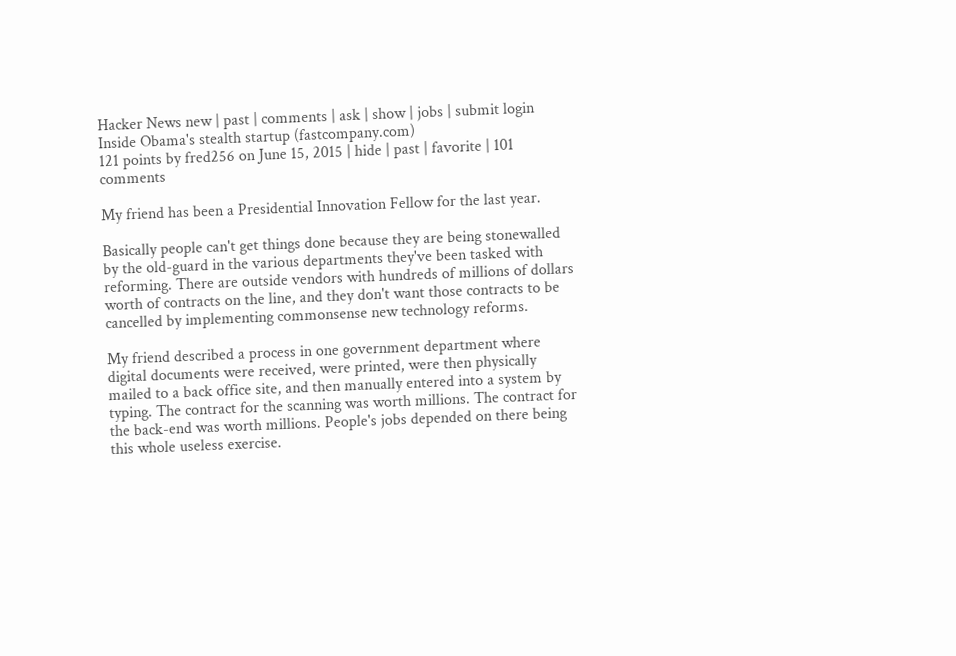Hacker News new | past | comments | ask | show | jobs | submit login
Inside Obama's stealth startup (fastcompany.com)
121 points by fred256 on June 15, 2015 | hide | past | favorite | 101 comments

My friend has been a Presidential Innovation Fellow for the last year.

Basically people can't get things done because they are being stonewalled by the old-guard in the various departments they've been tasked with reforming. There are outside vendors with hundreds of millions of dollars worth of contracts on the line, and they don't want those contracts to be cancelled by implementing commonsense new technology reforms.

My friend described a process in one government department where digital documents were received, were printed, were then physically mailed to a back office site, and then manually entered into a system by typing. The contract for the scanning was worth millions. The contract for the back-end was worth millions. People's jobs depended on there being this whole useless exercise.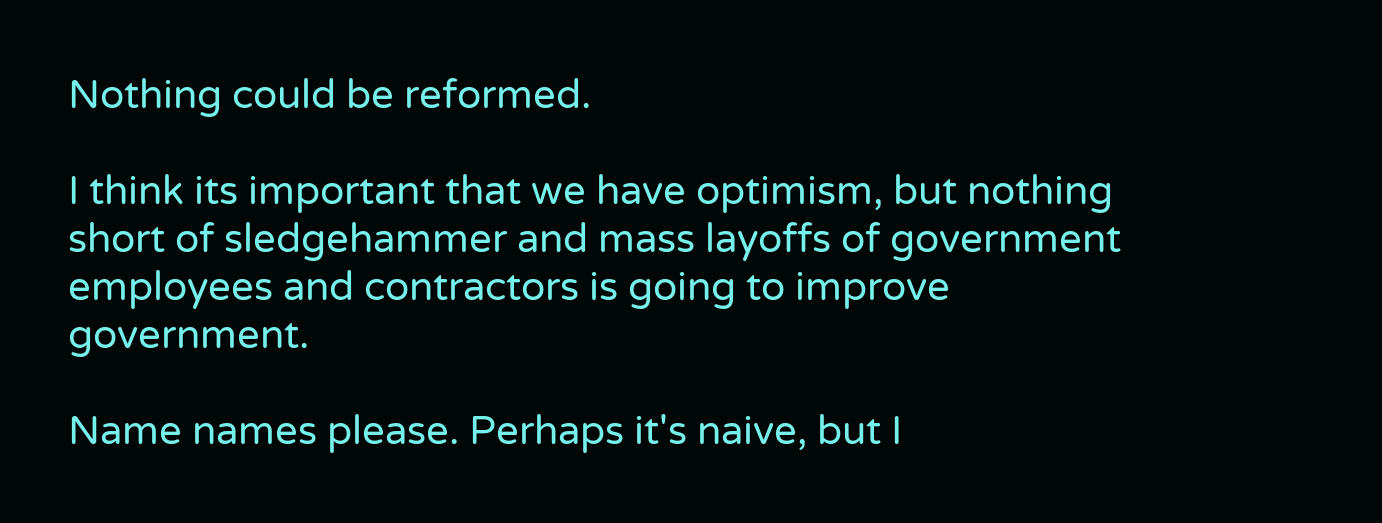Nothing could be reformed.

I think its important that we have optimism, but nothing short of sledgehammer and mass layoffs of government employees and contractors is going to improve government.

Name names please. Perhaps it's naive, but I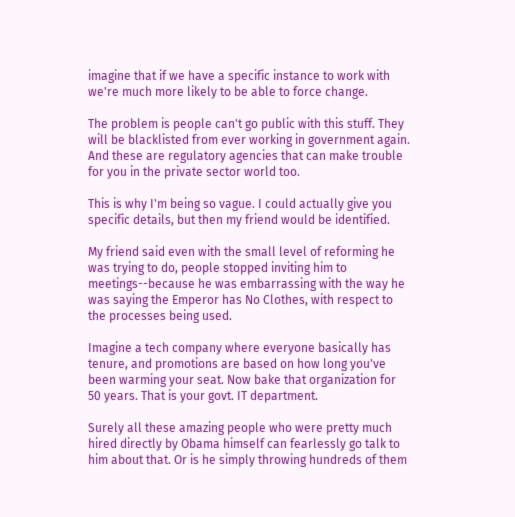imagine that if we have a specific instance to work with we're much more likely to be able to force change.

The problem is people can't go public with this stuff. They will be blacklisted from ever working in government again. And these are regulatory agencies that can make trouble for you in the private sector world too.

This is why I'm being so vague. I could actually give you specific details, but then my friend would be identified.

My friend said even with the small level of reforming he was trying to do, people stopped inviting him to meetings--because he was embarrassing with the way he was saying the Emperor has No Clothes, with respect to the processes being used.

Imagine a tech company where everyone basically has tenure, and promotions are based on how long you've been warming your seat. Now bake that organization for 50 years. That is your govt. IT department.

Surely all these amazing people who were pretty much hired directly by Obama himself can fearlessly go talk to him about that. Or is he simply throwing hundreds of them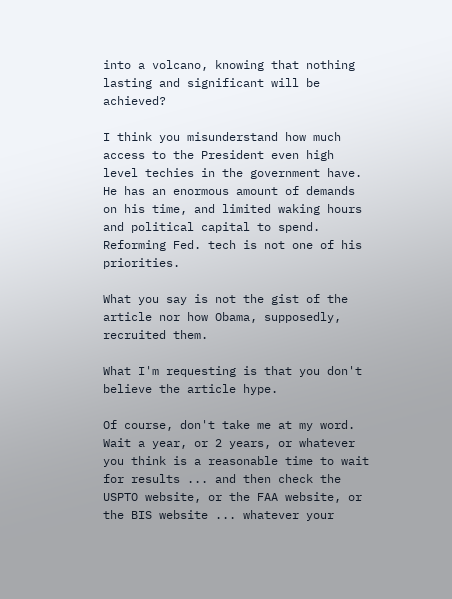into a volcano, knowing that nothing lasting and significant will be achieved?

I think you misunderstand how much access to the President even high level techies in the government have. He has an enormous amount of demands on his time, and limited waking hours and political capital to spend. Reforming Fed. tech is not one of his priorities.

What you say is not the gist of the article nor how Obama, supposedly, recruited them.

What I'm requesting is that you don't believe the article hype.

Of course, don't take me at my word. Wait a year, or 2 years, or whatever you think is a reasonable time to wait for results ... and then check the USPTO website, or the FAA website, or the BIS website ... whatever your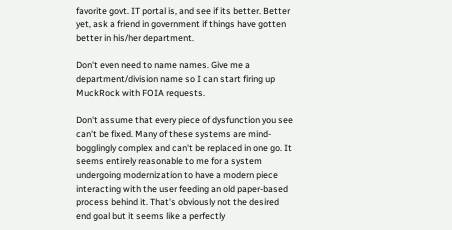favorite govt. IT portal is, and see if its better. Better yet, ask a friend in government if things have gotten better in his/her department.

Don't even need to name names. Give me a department/division name so I can start firing up MuckRock with FOIA requests.

Don't assume that every piece of dysfunction you see can't be fixed. Many of these systems are mind-bogglingly complex and can't be replaced in one go. It seems entirely reasonable to me for a system undergoing modernization to have a modern piece interacting with the user feeding an old paper-based process behind it. That's obviously not the desired end goal but it seems like a perfectly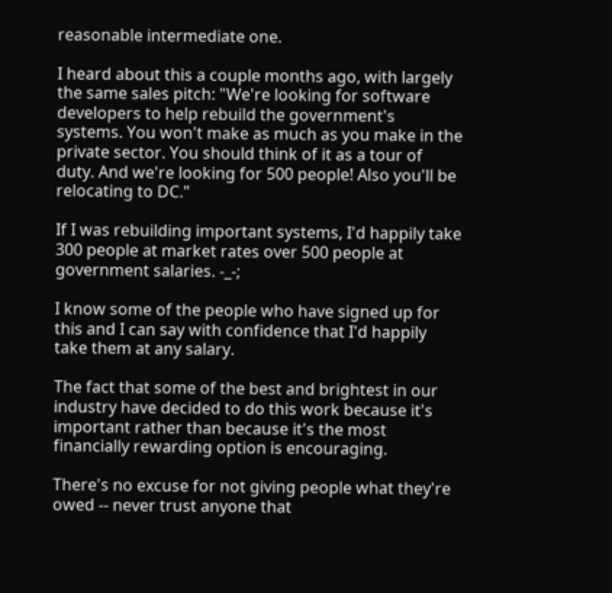reasonable intermediate one.

I heard about this a couple months ago, with largely the same sales pitch: "We're looking for software developers to help rebuild the government's systems. You won't make as much as you make in the private sector. You should think of it as a tour of duty. And we're looking for 500 people! Also you'll be relocating to DC."

If I was rebuilding important systems, I'd happily take 300 people at market rates over 500 people at government salaries. -_-;

I know some of the people who have signed up for this and I can say with confidence that I'd happily take them at any salary.

The fact that some of the best and brightest in our industry have decided to do this work because it's important rather than because it's the most financially rewarding option is encouraging.

There's no excuse for not giving people what they're owed -- never trust anyone that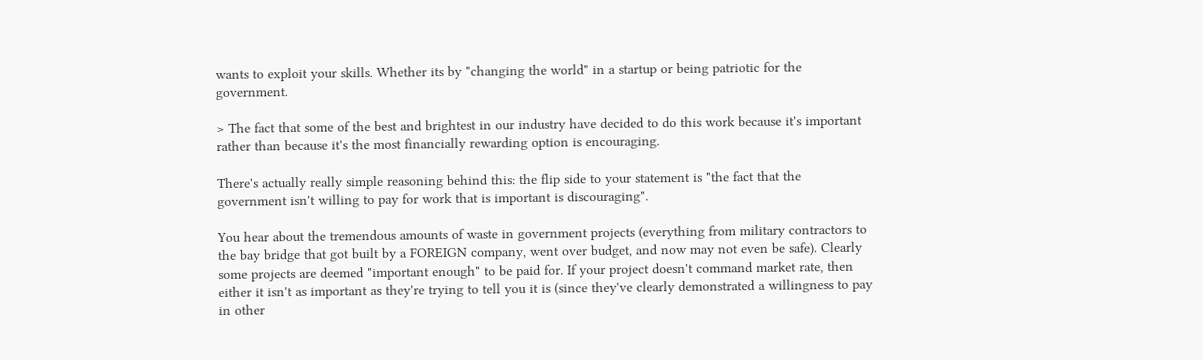wants to exploit your skills. Whether its by "changing the world" in a startup or being patriotic for the government.

> The fact that some of the best and brightest in our industry have decided to do this work because it's important rather than because it's the most financially rewarding option is encouraging.

There's actually really simple reasoning behind this: the flip side to your statement is "the fact that the government isn't willing to pay for work that is important is discouraging".

You hear about the tremendous amounts of waste in government projects (everything from military contractors to the bay bridge that got built by a FOREIGN company, went over budget, and now may not even be safe). Clearly some projects are deemed "important enough" to be paid for. If your project doesn't command market rate, then either it isn't as important as they're trying to tell you it is (since they've clearly demonstrated a willingness to pay in other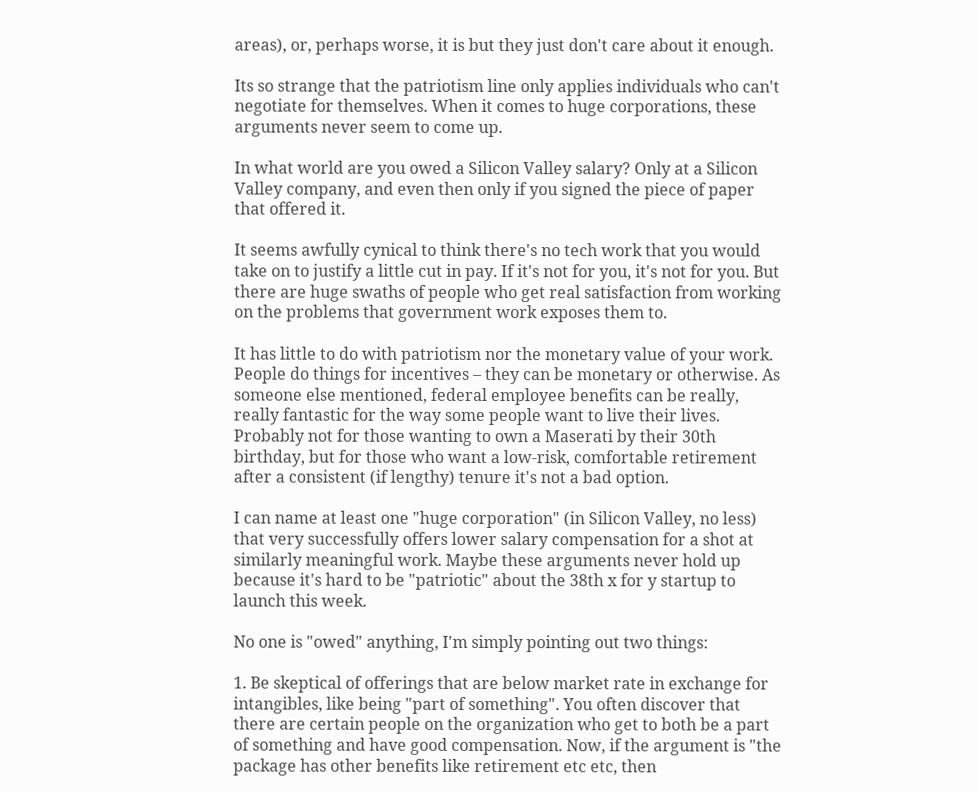areas), or, perhaps worse, it is but they just don't care about it enough.

Its so strange that the patriotism line only applies individuals who can't negotiate for themselves. When it comes to huge corporations, these arguments never seem to come up.

In what world are you owed a Silicon Valley salary? Only at a Silicon Valley company, and even then only if you signed the piece of paper that offered it.

It seems awfully cynical to think there's no tech work that you would take on to justify a little cut in pay. If it's not for you, it's not for you. But there are huge swaths of people who get real satisfaction from working on the problems that government work exposes them to.

It has little to do with patriotism nor the monetary value of your work. People do things for incentives – they can be monetary or otherwise. As someone else mentioned, federal employee benefits can be really, really fantastic for the way some people want to live their lives. Probably not for those wanting to own a Maserati by their 30th birthday, but for those who want a low-risk, comfortable retirement after a consistent (if lengthy) tenure it's not a bad option.

I can name at least one "huge corporation" (in Silicon Valley, no less) that very successfully offers lower salary compensation for a shot at similarly meaningful work. Maybe these arguments never hold up because it's hard to be "patriotic" about the 38th x for y startup to launch this week.

No one is "owed" anything, I'm simply pointing out two things:

1. Be skeptical of offerings that are below market rate in exchange for intangibles, like being "part of something". You often discover that there are certain people on the organization who get to both be a part of something and have good compensation. Now, if the argument is "the package has other benefits like retirement etc etc, then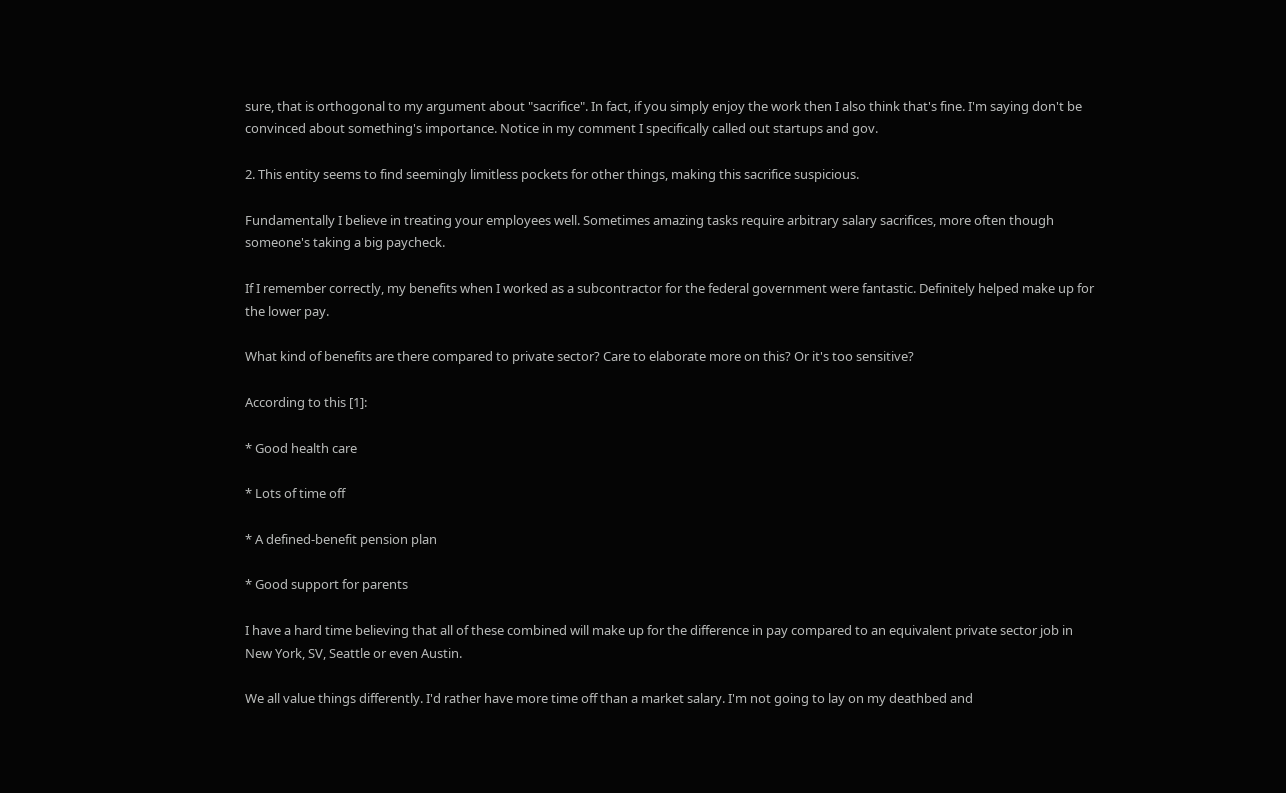sure, that is orthogonal to my argument about "sacrifice". In fact, if you simply enjoy the work then I also think that's fine. I'm saying don't be convinced about something's importance. Notice in my comment I specifically called out startups and gov.

2. This entity seems to find seemingly limitless pockets for other things, making this sacrifice suspicious.

Fundamentally I believe in treating your employees well. Sometimes amazing tasks require arbitrary salary sacrifices, more often though someone's taking a big paycheck.

If I remember correctly, my benefits when I worked as a subcontractor for the federal government were fantastic. Definitely helped make up for the lower pay.

What kind of benefits are there compared to private sector? Care to elaborate more on this? Or it's too sensitive?

According to this [1]:

* Good health care

* Lots of time off

* A defined-benefit pension plan

* Good support for parents

I have a hard time believing that all of these combined will make up for the difference in pay compared to an equivalent private sector job in New York, SV, Seattle or even Austin.

We all value things differently. I'd rather have more time off than a market salary. I'm not going to lay on my deathbed and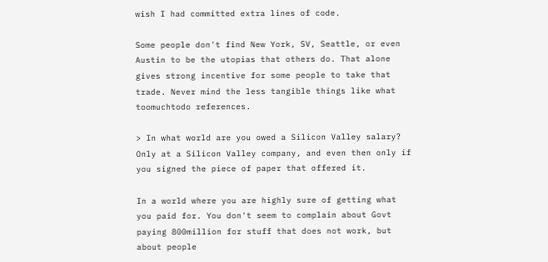wish I had committed extra lines of code.

Some people don't find New York, SV, Seattle, or even Austin to be the utopias that others do. That alone gives strong incentive for some people to take that trade. Never mind the less tangible things like what toomuchtodo references.

> In what world are you owed a Silicon Valley salary? Only at a Silicon Valley company, and even then only if you signed the piece of paper that offered it.

In a world where you are highly sure of getting what you paid for. You don't seem to complain about Govt paying 800million for stuff that does not work, but about people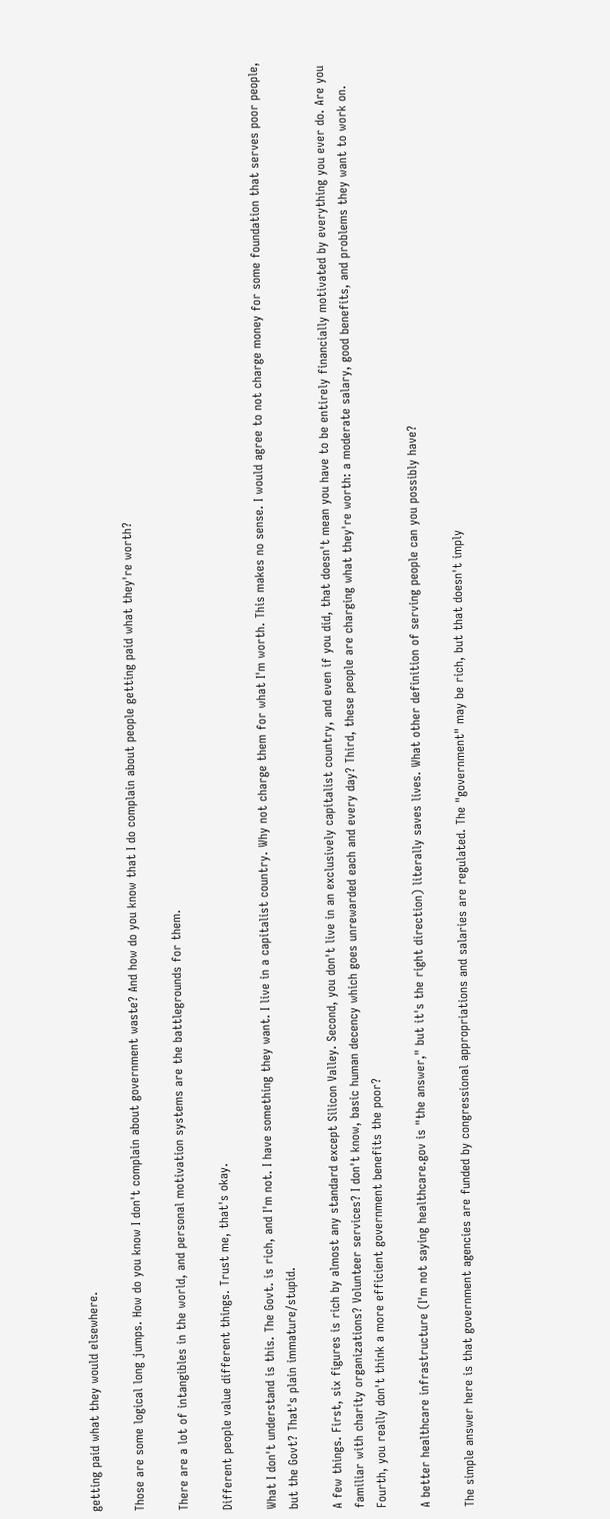getting paid what they would elsewhere.

Those are some logical long jumps. How do you know I don't complain about government waste? And how do you know that I do complain about people getting paid what they're worth?

There are a lot of intangibles in the world, and personal motivation systems are the battlegrounds for them.

Different people value different things. Trust me, that's okay.

What I don't understand is this. The Govt. is rich, and I'm not. I have something they want. I live in a capitalist country. Why not charge them for what I'm worth. This makes no sense. I would agree to not charge money for some foundation that serves poor people, but the Govt? That's plain immature/stupid.

A few things. First, six figures is rich by almost any standard except Silicon Valley. Second, you don't live in an exclusively capitalist country, and even if you did, that doesn't mean you have to be entirely financially motivated by everything you ever do. Are you familiar with charity organizations? Volunteer services? I don't know, basic human decency which goes unrewarded each and every day? Third, these people are charging what they're worth: a moderate salary, good benefits, and problems they want to work on. Fourth, you really don't think a more efficient government benefits the poor?

A better healthcare infrastructure (I'm not saying healthcare.gov is "the answer," but it's the right direction) literally saves lives. What other definition of serving people can you possibly have?

The simple answer here is that government agencies are funded by congressional appropriations and salaries are regulated. The "government" may be rich, but that doesn't imply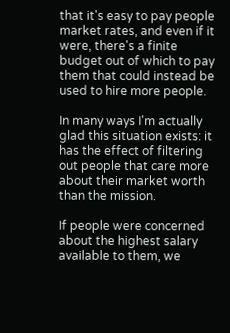that it's easy to pay people market rates, and even if it were, there's a finite budget out of which to pay them that could instead be used to hire more people.

In many ways I'm actually glad this situation exists: it has the effect of filtering out people that care more about their market worth than the mission.

If people were concerned about the highest salary available to them, we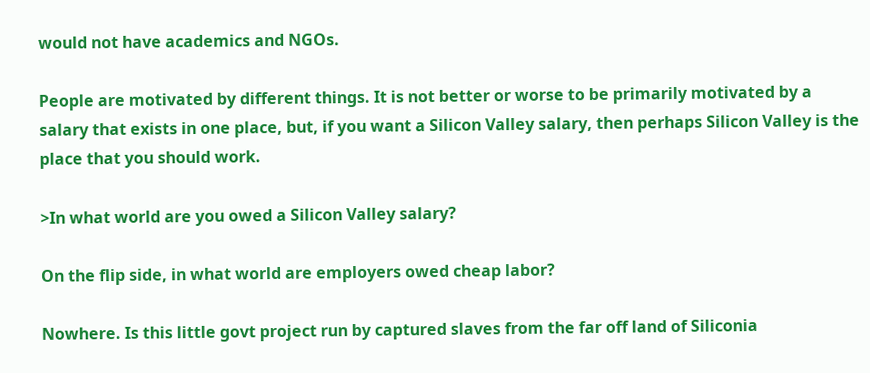would not have academics and NGOs.

People are motivated by different things. It is not better or worse to be primarily motivated by a salary that exists in one place, but, if you want a Silicon Valley salary, then perhaps Silicon Valley is the place that you should work.

>In what world are you owed a Silicon Valley salary?

On the flip side, in what world are employers owed cheap labor?

Nowhere. Is this little govt project run by captured slaves from the far off land of Siliconia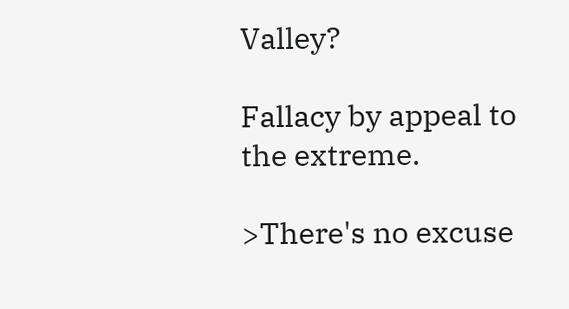Valley?

Fallacy by appeal to the extreme.

>There's no excuse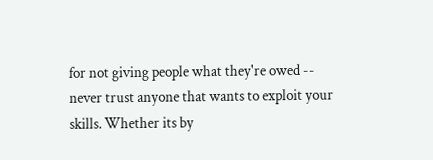for not giving people what they're owed -- never trust anyone that wants to exploit your skills. Whether its by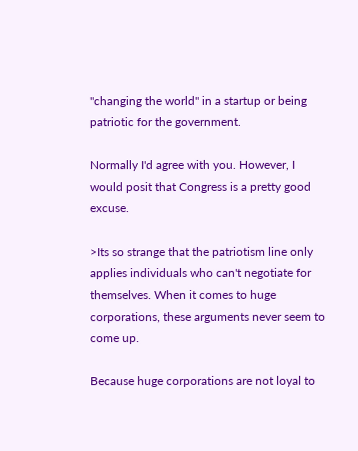"changing the world" in a startup or being patriotic for the government.

Normally I'd agree with you. However, I would posit that Congress is a pretty good excuse.

>Its so strange that the patriotism line only applies individuals who can't negotiate for themselves. When it comes to huge corporations, these arguments never seem to come up.

Because huge corporations are not loyal to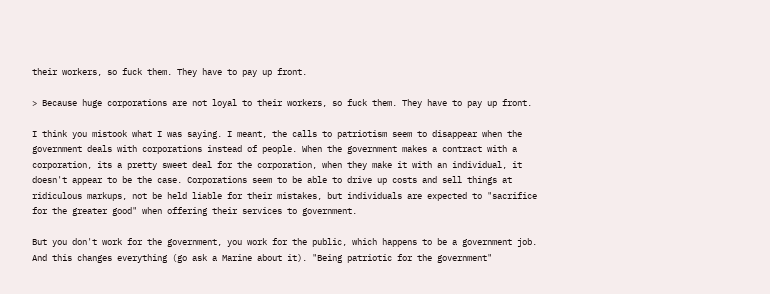their workers, so fuck them. They have to pay up front.

> Because huge corporations are not loyal to their workers, so fuck them. They have to pay up front.

I think you mistook what I was saying. I meant, the calls to patriotism seem to disappear when the government deals with corporations instead of people. When the government makes a contract with a corporation, its a pretty sweet deal for the corporation, when they make it with an individual, it doesn't appear to be the case. Corporations seem to be able to drive up costs and sell things at ridiculous markups, not be held liable for their mistakes, but individuals are expected to "sacrifice for the greater good" when offering their services to government.

But you don't work for the government, you work for the public, which happens to be a government job. And this changes everything (go ask a Marine about it). "Being patriotic for the government"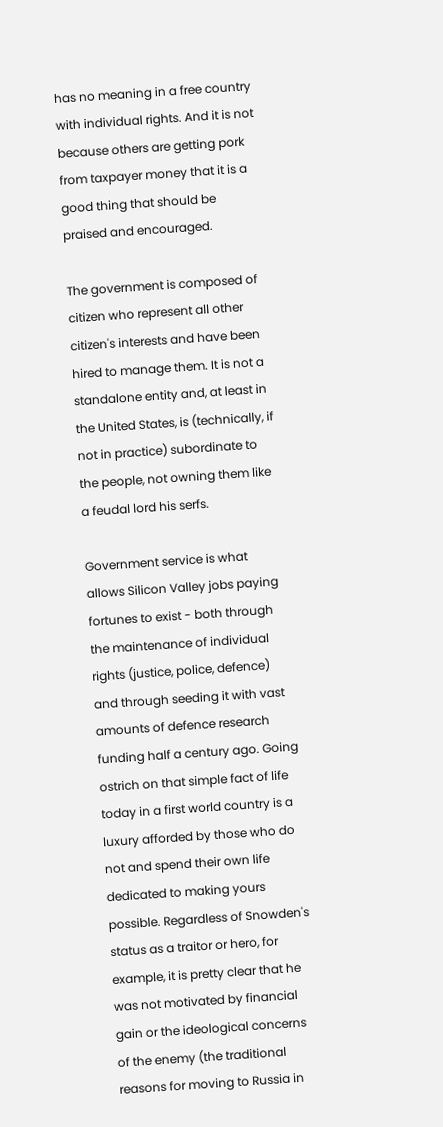has no meaning in a free country with individual rights. And it is not because others are getting pork from taxpayer money that it is a good thing that should be praised and encouraged.

The government is composed of citizen who represent all other citizen's interests and have been hired to manage them. It is not a standalone entity and, at least in the United States, is (technically, if not in practice) subordinate to the people, not owning them like a feudal lord his serfs.

Government service is what allows Silicon Valley jobs paying fortunes to exist - both through the maintenance of individual rights (justice, police, defence) and through seeding it with vast amounts of defence research funding half a century ago. Going ostrich on that simple fact of life today in a first world country is a luxury afforded by those who do not and spend their own life dedicated to making yours possible. Regardless of Snowden's status as a traitor or hero, for example, it is pretty clear that he was not motivated by financial gain or the ideological concerns of the enemy (the traditional reasons for moving to Russia in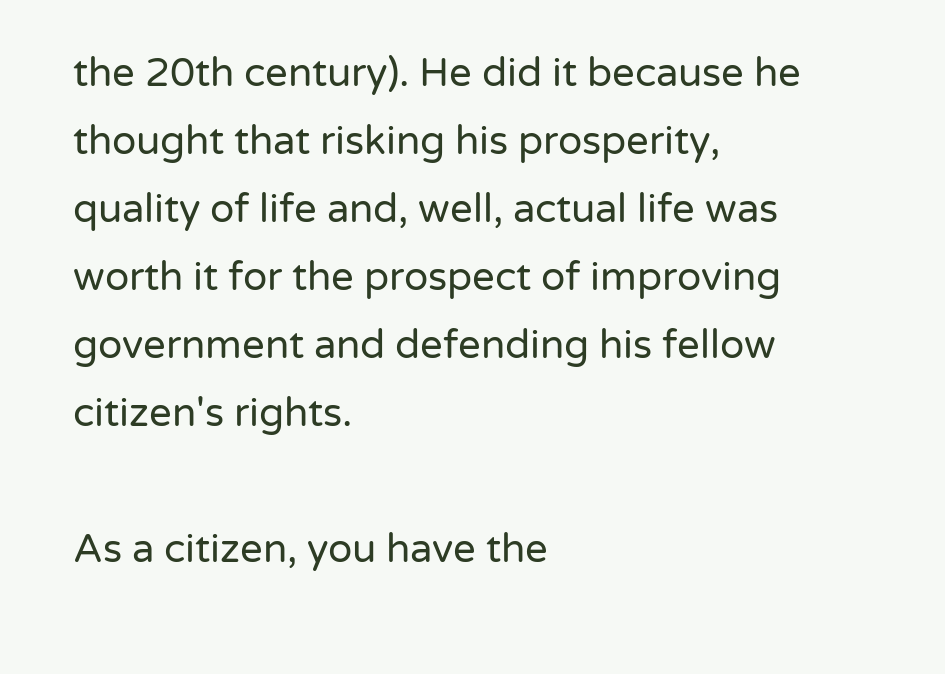the 20th century). He did it because he thought that risking his prosperity, quality of life and, well, actual life was worth it for the prospect of improving government and defending his fellow citizen's rights.

As a citizen, you have the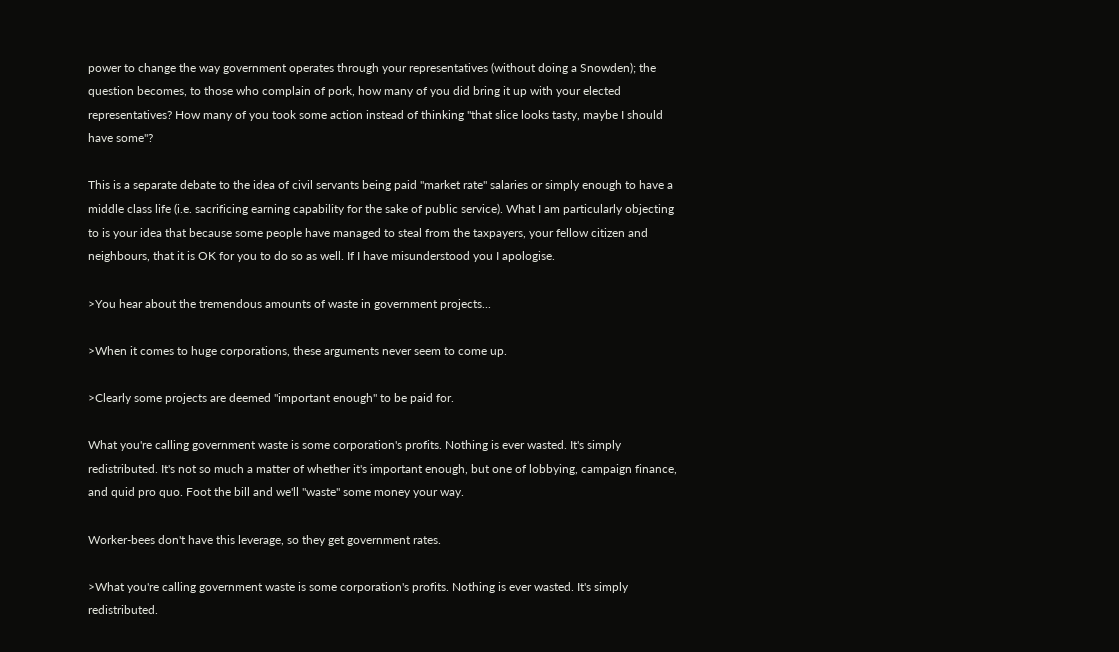power to change the way government operates through your representatives (without doing a Snowden); the question becomes, to those who complain of pork, how many of you did bring it up with your elected representatives? How many of you took some action instead of thinking "that slice looks tasty, maybe I should have some"?

This is a separate debate to the idea of civil servants being paid "market rate" salaries or simply enough to have a middle class life (i.e. sacrificing earning capability for the sake of public service). What I am particularly objecting to is your idea that because some people have managed to steal from the taxpayers, your fellow citizen and neighbours, that it is OK for you to do so as well. If I have misunderstood you I apologise.

>You hear about the tremendous amounts of waste in government projects...

>When it comes to huge corporations, these arguments never seem to come up.

>Clearly some projects are deemed "important enough" to be paid for.

What you're calling government waste is some corporation's profits. Nothing is ever wasted. It's simply redistributed. It's not so much a matter of whether it's important enough, but one of lobbying, campaign finance, and quid pro quo. Foot the bill and we'll "waste" some money your way.

Worker-bees don't have this leverage, so they get government rates.

>What you're calling government waste is some corporation's profits. Nothing is ever wasted. It's simply redistributed.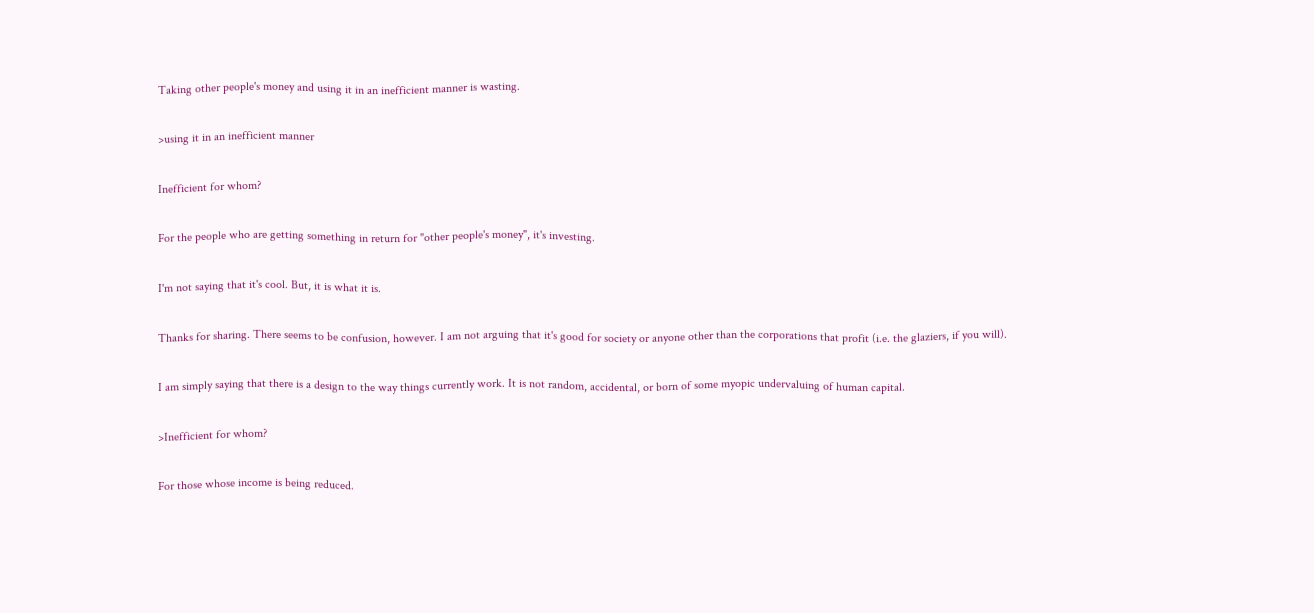Taking other people's money and using it in an inefficient manner is wasting.

>using it in an inefficient manner

Inefficient for whom?

For the people who are getting something in return for "other people's money", it's investing.

I'm not saying that it's cool. But, it is what it is.

Thanks for sharing. There seems to be confusion, however. I am not arguing that it's good for society or anyone other than the corporations that profit (i.e. the glaziers, if you will).

I am simply saying that there is a design to the way things currently work. It is not random, accidental, or born of some myopic undervaluing of human capital.

>Inefficient for whom?

For those whose income is being reduced.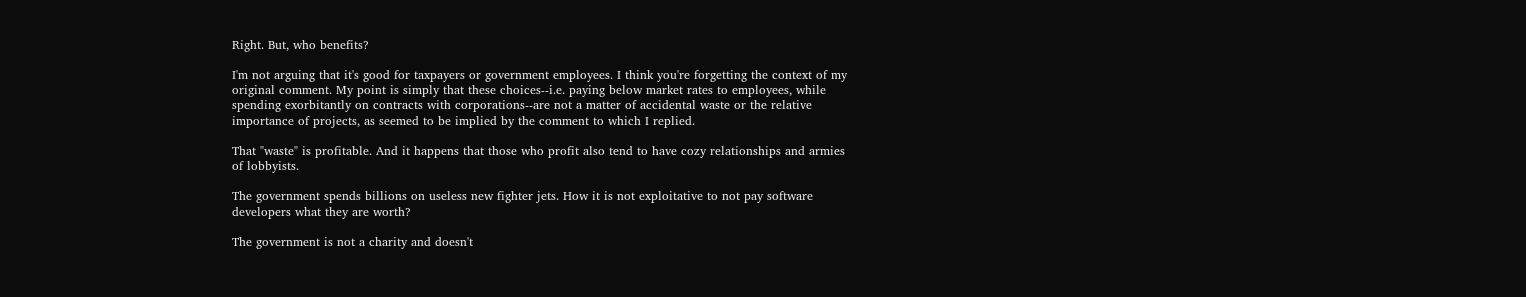Right. But, who benefits?

I'm not arguing that it's good for taxpayers or government employees. I think you're forgetting the context of my original comment. My point is simply that these choices--i.e. paying below market rates to employees, while spending exorbitantly on contracts with corporations--are not a matter of accidental waste or the relative importance of projects, as seemed to be implied by the comment to which I replied.

That "waste" is profitable. And it happens that those who profit also tend to have cozy relationships and armies of lobbyists.

The government spends billions on useless new fighter jets. How it is not exploitative to not pay software developers what they are worth?

The government is not a charity and doesn't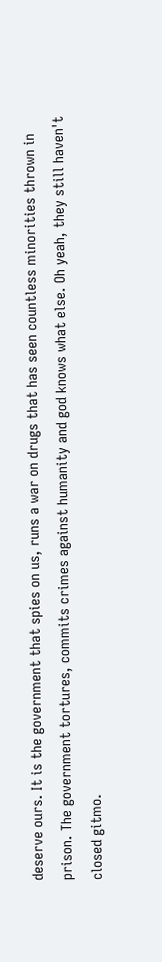deserve ours. It is the government that spies on us, runs a war on drugs that has seen countless minorities thrown in prison. The government tortures, commits crimes against humanity and god knows what else. Oh yeah, they still haven't closed gitmo.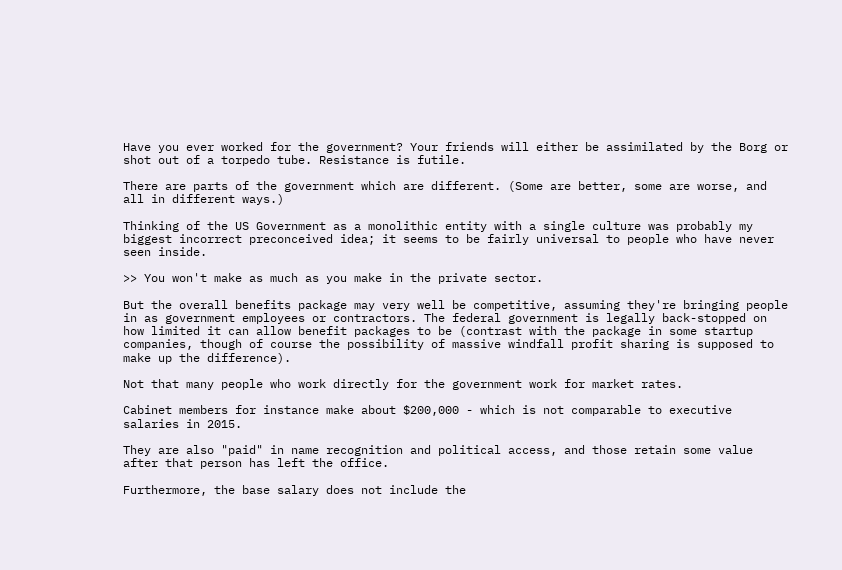Have you ever worked for the government? Your friends will either be assimilated by the Borg or shot out of a torpedo tube. Resistance is futile.

There are parts of the government which are different. (Some are better, some are worse, and all in different ways.)

Thinking of the US Government as a monolithic entity with a single culture was probably my biggest incorrect preconceived idea; it seems to be fairly universal to people who have never seen inside.

>> You won't make as much as you make in the private sector.

But the overall benefits package may very well be competitive, assuming they're bringing people in as government employees or contractors. The federal government is legally back-stopped on how limited it can allow benefit packages to be (contrast with the package in some startup companies, though of course the possibility of massive windfall profit sharing is supposed to make up the difference).

Not that many people who work directly for the government work for market rates.

Cabinet members for instance make about $200,000 - which is not comparable to executive salaries in 2015.

They are also "paid" in name recognition and political access, and those retain some value after that person has left the office.

Furthermore, the base salary does not include the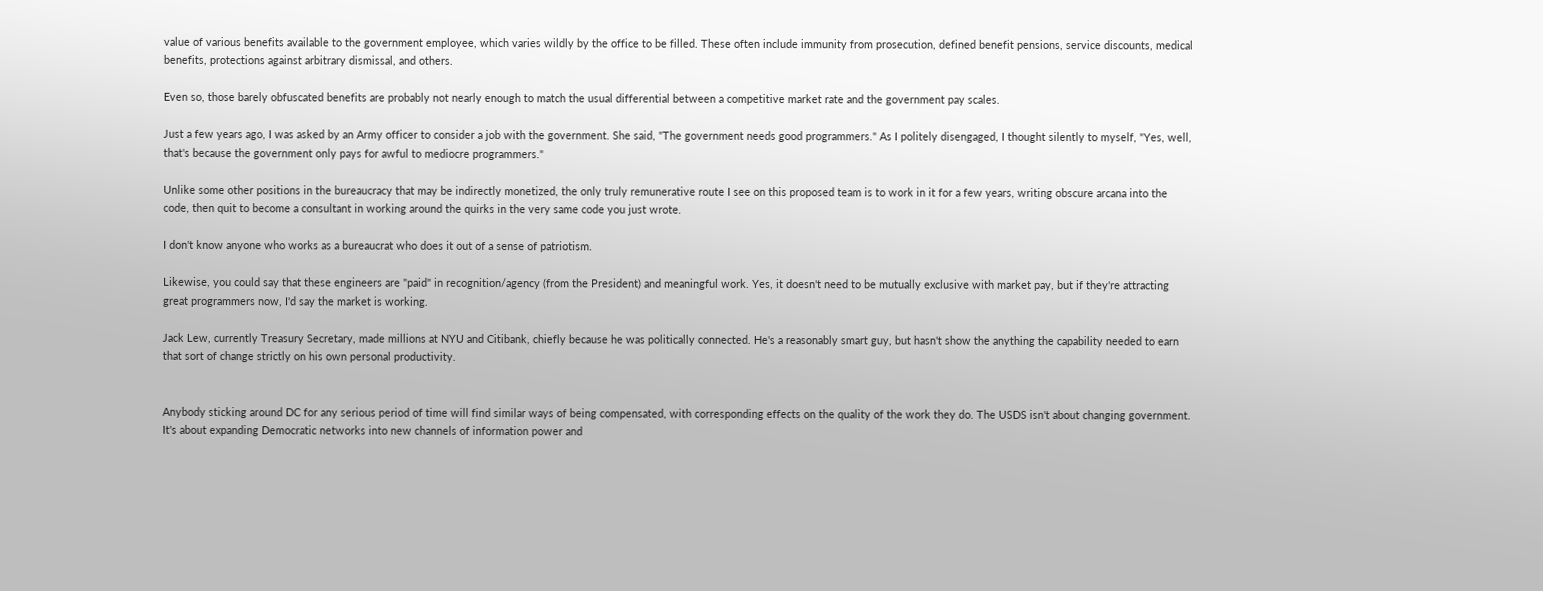value of various benefits available to the government employee, which varies wildly by the office to be filled. These often include immunity from prosecution, defined benefit pensions, service discounts, medical benefits, protections against arbitrary dismissal, and others.

Even so, those barely obfuscated benefits are probably not nearly enough to match the usual differential between a competitive market rate and the government pay scales.

Just a few years ago, I was asked by an Army officer to consider a job with the government. She said, "The government needs good programmers." As I politely disengaged, I thought silently to myself, "Yes, well, that's because the government only pays for awful to mediocre programmers."

Unlike some other positions in the bureaucracy that may be indirectly monetized, the only truly remunerative route I see on this proposed team is to work in it for a few years, writing obscure arcana into the code, then quit to become a consultant in working around the quirks in the very same code you just wrote.

I don't know anyone who works as a bureaucrat who does it out of a sense of patriotism.

Likewise, you could say that these engineers are "paid" in recognition/agency (from the President) and meaningful work. Yes, it doesn't need to be mutually exclusive with market pay, but if they're attracting great programmers now, I'd say the market is working.

Jack Lew, currently Treasury Secretary, made millions at NYU and Citibank, chiefly because he was politically connected. He's a reasonably smart guy, but hasn't show the anything the capability needed to earn that sort of change strictly on his own personal productivity.


Anybody sticking around DC for any serious period of time will find similar ways of being compensated, with corresponding effects on the quality of the work they do. The USDS isn't about changing government. It's about expanding Democratic networks into new channels of information power and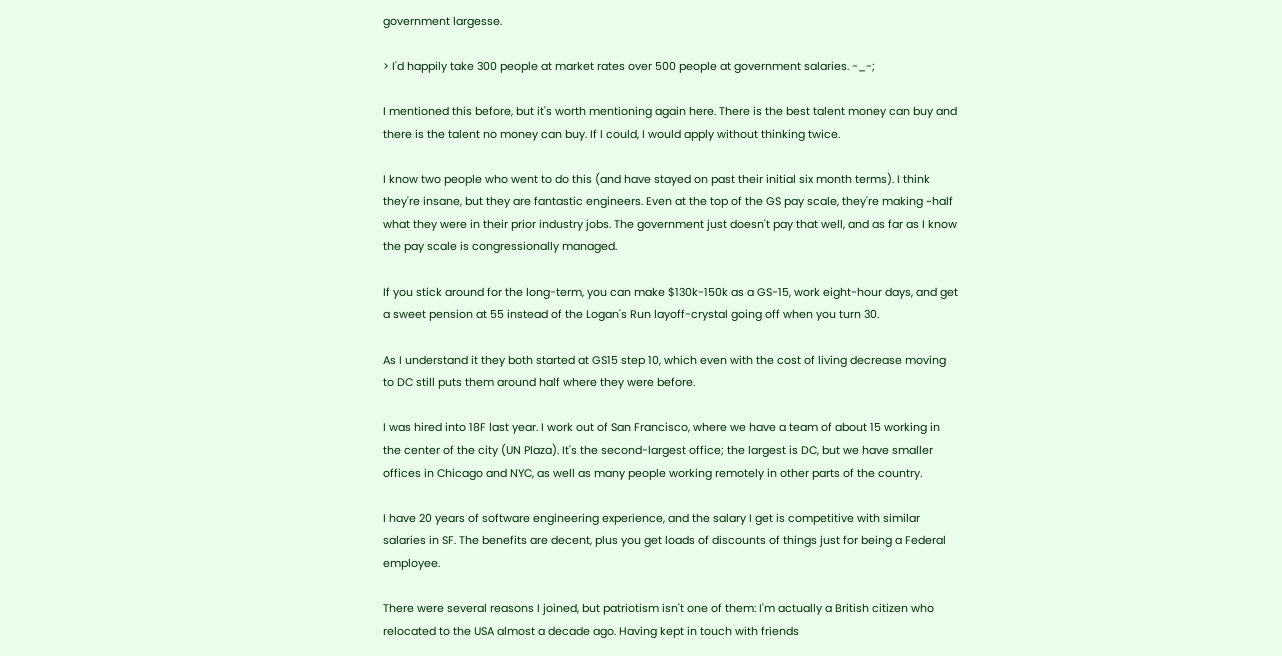government largesse.

> I'd happily take 300 people at market rates over 500 people at government salaries. -_-;

I mentioned this before, but it's worth mentioning again here. There is the best talent money can buy and there is the talent no money can buy. If I could, I would apply without thinking twice.

I know two people who went to do this (and have stayed on past their initial six month terms). I think they're insane, but they are fantastic engineers. Even at the top of the GS pay scale, they're making ~half what they were in their prior industry jobs. The government just doesn't pay that well, and as far as I know the pay scale is congressionally managed.

If you stick around for the long-term, you can make $130k-150k as a GS-15, work eight-hour days, and get a sweet pension at 55 instead of the Logan's Run layoff-crystal going off when you turn 30.

As I understand it they both started at GS15 step 10, which even with the cost of living decrease moving to DC still puts them around half where they were before.

I was hired into 18F last year. I work out of San Francisco, where we have a team of about 15 working in the center of the city (UN Plaza). It's the second-largest office; the largest is DC, but we have smaller offices in Chicago and NYC, as well as many people working remotely in other parts of the country.

I have 20 years of software engineering experience, and the salary I get is competitive with similar salaries in SF. The benefits are decent, plus you get loads of discounts of things just for being a Federal employee.

There were several reasons I joined, but patriotism isn't one of them: I'm actually a British citizen who relocated to the USA almost a decade ago. Having kept in touch with friends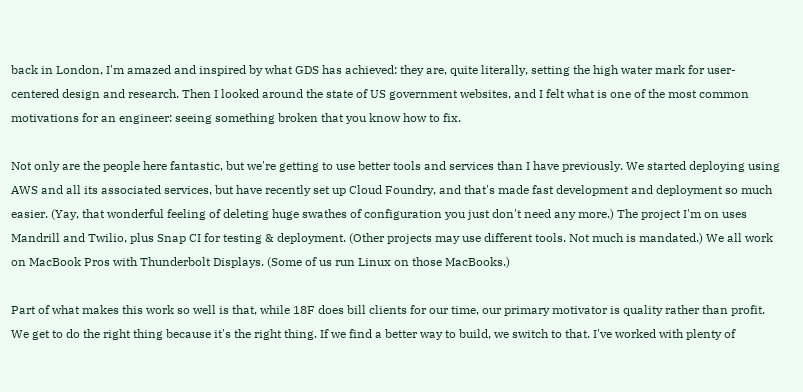back in London, I'm amazed and inspired by what GDS has achieved: they are, quite literally, setting the high water mark for user-centered design and research. Then I looked around the state of US government websites, and I felt what is one of the most common motivations for an engineer: seeing something broken that you know how to fix.

Not only are the people here fantastic, but we're getting to use better tools and services than I have previously. We started deploying using AWS and all its associated services, but have recently set up Cloud Foundry, and that's made fast development and deployment so much easier. (Yay, that wonderful feeling of deleting huge swathes of configuration you just don't need any more.) The project I'm on uses Mandrill and Twilio, plus Snap CI for testing & deployment. (Other projects may use different tools. Not much is mandated.) We all work on MacBook Pros with Thunderbolt Displays. (Some of us run Linux on those MacBooks.)

Part of what makes this work so well is that, while 18F does bill clients for our time, our primary motivator is quality rather than profit. We get to do the right thing because it's the right thing. If we find a better way to build, we switch to that. I've worked with plenty of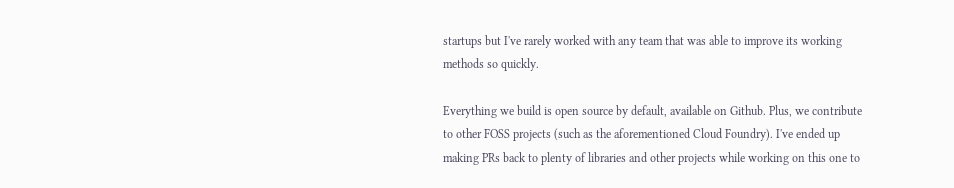startups but I've rarely worked with any team that was able to improve its working methods so quickly.

Everything we build is open source by default, available on Github. Plus, we contribute to other FOSS projects (such as the aforementioned Cloud Foundry). I've ended up making PRs back to plenty of libraries and other projects while working on this one to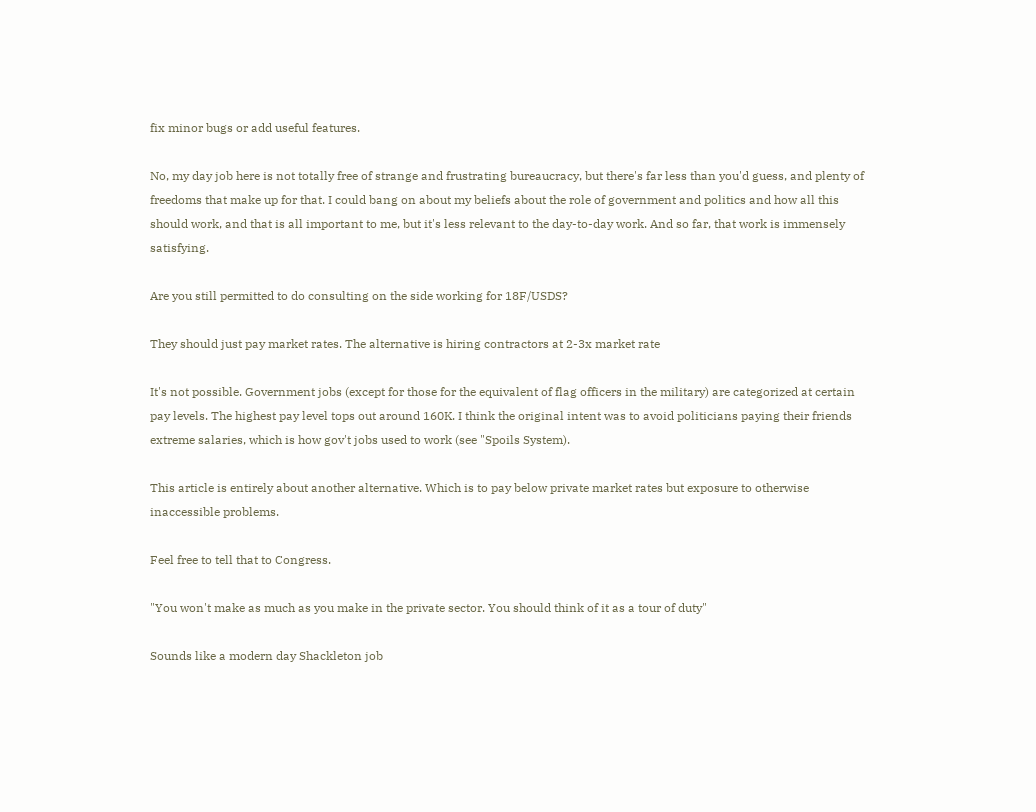fix minor bugs or add useful features.

No, my day job here is not totally free of strange and frustrating bureaucracy, but there's far less than you'd guess, and plenty of freedoms that make up for that. I could bang on about my beliefs about the role of government and politics and how all this should work, and that is all important to me, but it's less relevant to the day-to-day work. And so far, that work is immensely satisfying.

Are you still permitted to do consulting on the side working for 18F/USDS?

They should just pay market rates. The alternative is hiring contractors at 2-3x market rate

It's not possible. Government jobs (except for those for the equivalent of flag officers in the military) are categorized at certain pay levels. The highest pay level tops out around 160K. I think the original intent was to avoid politicians paying their friends extreme salaries, which is how gov't jobs used to work (see "Spoils System).

This article is entirely about another alternative. Which is to pay below private market rates but exposure to otherwise inaccessible problems.

Feel free to tell that to Congress.

"You won't make as much as you make in the private sector. You should think of it as a tour of duty"

Sounds like a modern day Shackleton job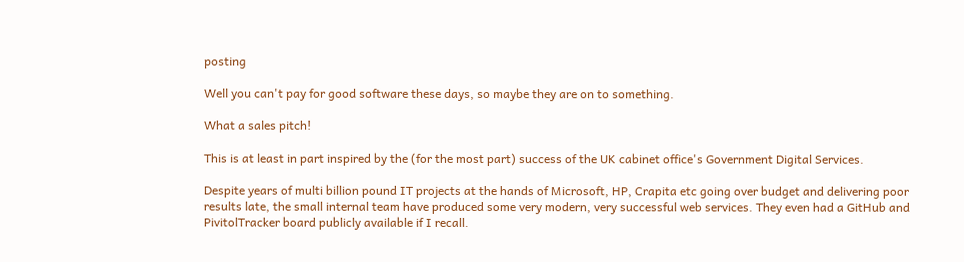posting

Well you can't pay for good software these days, so maybe they are on to something.

What a sales pitch!

This is at least in part inspired by the (for the most part) success of the UK cabinet office's Government Digital Services.

Despite years of multi billion pound IT projects at the hands of Microsoft, HP, Crapita etc going over budget and delivering poor results late, the small internal team have produced some very modern, very successful web services. They even had a GitHub and PivitolTracker board publicly available if I recall.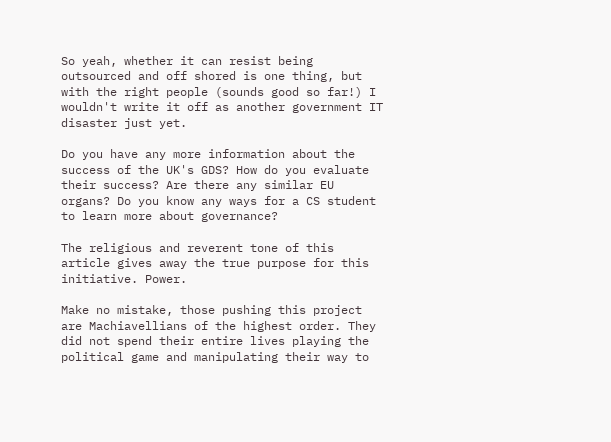So yeah, whether it can resist being outsourced and off shored is one thing, but with the right people (sounds good so far!) I wouldn't write it off as another government IT disaster just yet.

Do you have any more information about the success of the UK's GDS? How do you evaluate their success? Are there any similar EU organs? Do you know any ways for a CS student to learn more about governance?

The religious and reverent tone of this article gives away the true purpose for this initiative. Power.

Make no mistake, those pushing this project are Machiavellians of the highest order. They did not spend their entire lives playing the political game and manipulating their way to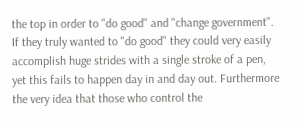the top in order to "do good" and "change government". If they truly wanted to "do good" they could very easily accomplish huge strides with a single stroke of a pen, yet this fails to happen day in and day out. Furthermore the very idea that those who control the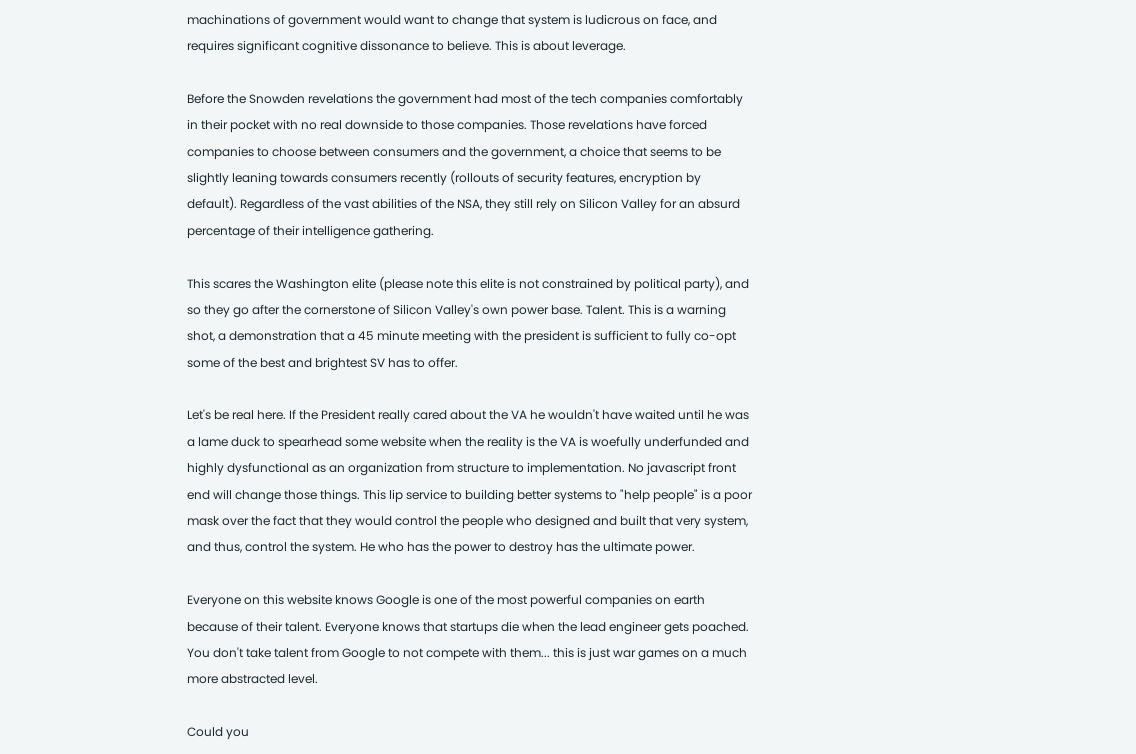machinations of government would want to change that system is ludicrous on face, and requires significant cognitive dissonance to believe. This is about leverage.

Before the Snowden revelations the government had most of the tech companies comfortably in their pocket with no real downside to those companies. Those revelations have forced companies to choose between consumers and the government, a choice that seems to be slightly leaning towards consumers recently (rollouts of security features, encryption by default). Regardless of the vast abilities of the NSA, they still rely on Silicon Valley for an absurd percentage of their intelligence gathering.

This scares the Washington elite (please note this elite is not constrained by political party), and so they go after the cornerstone of Silicon Valley's own power base. Talent. This is a warning shot, a demonstration that a 45 minute meeting with the president is sufficient to fully co-opt some of the best and brightest SV has to offer.

Let's be real here. If the President really cared about the VA he wouldn't have waited until he was a lame duck to spearhead some website when the reality is the VA is woefully underfunded and highly dysfunctional as an organization from structure to implementation. No javascript front end will change those things. This lip service to building better systems to "help people" is a poor mask over the fact that they would control the people who designed and built that very system, and thus, control the system. He who has the power to destroy has the ultimate power.

Everyone on this website knows Google is one of the most powerful companies on earth because of their talent. Everyone knows that startups die when the lead engineer gets poached. You don't take talent from Google to not compete with them... this is just war games on a much more abstracted level.

Could you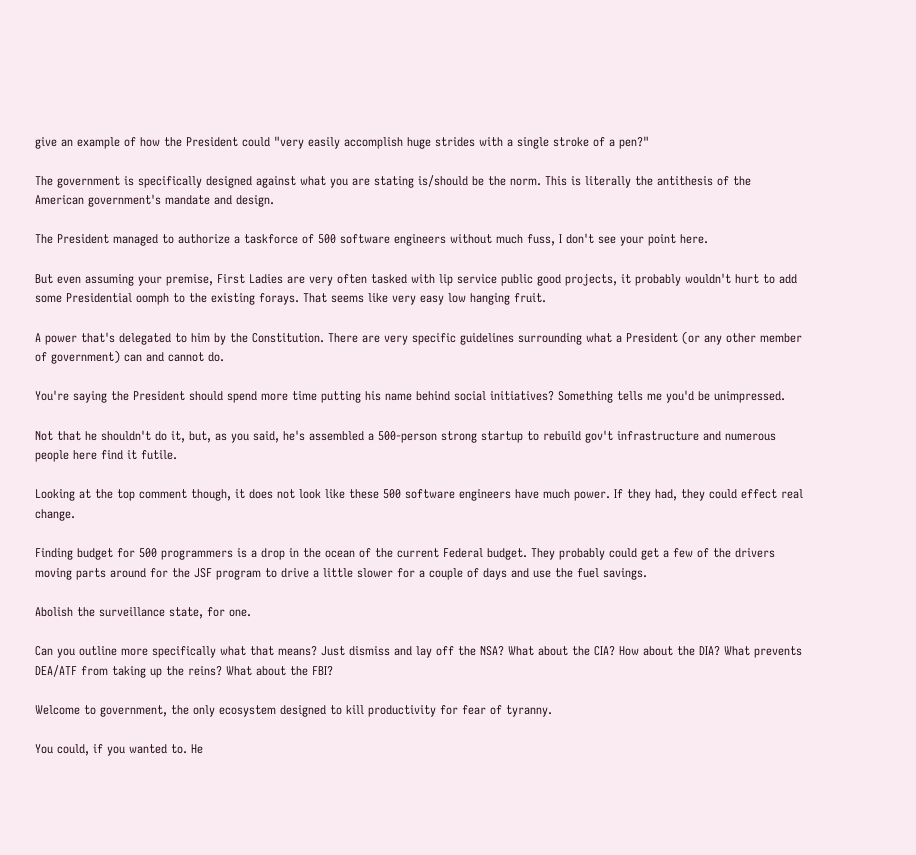give an example of how the President could "very easily accomplish huge strides with a single stroke of a pen?"

The government is specifically designed against what you are stating is/should be the norm. This is literally the antithesis of the American government's mandate and design.

The President managed to authorize a taskforce of 500 software engineers without much fuss, I don't see your point here.

But even assuming your premise, First Ladies are very often tasked with lip service public good projects, it probably wouldn't hurt to add some Presidential oomph to the existing forays. That seems like very easy low hanging fruit.

A power that's delegated to him by the Constitution. There are very specific guidelines surrounding what a President (or any other member of government) can and cannot do.

You're saying the President should spend more time putting his name behind social initiatives? Something tells me you'd be unimpressed.

Not that he shouldn't do it, but, as you said, he's assembled a 500-person strong startup to rebuild gov't infrastructure and numerous people here find it futile.

Looking at the top comment though, it does not look like these 500 software engineers have much power. If they had, they could effect real change.

Finding budget for 500 programmers is a drop in the ocean of the current Federal budget. They probably could get a few of the drivers moving parts around for the JSF program to drive a little slower for a couple of days and use the fuel savings.

Abolish the surveillance state, for one.

Can you outline more specifically what that means? Just dismiss and lay off the NSA? What about the CIA? How about the DIA? What prevents DEA/ATF from taking up the reins? What about the FBI?

Welcome to government, the only ecosystem designed to kill productivity for fear of tyranny.

You could, if you wanted to. He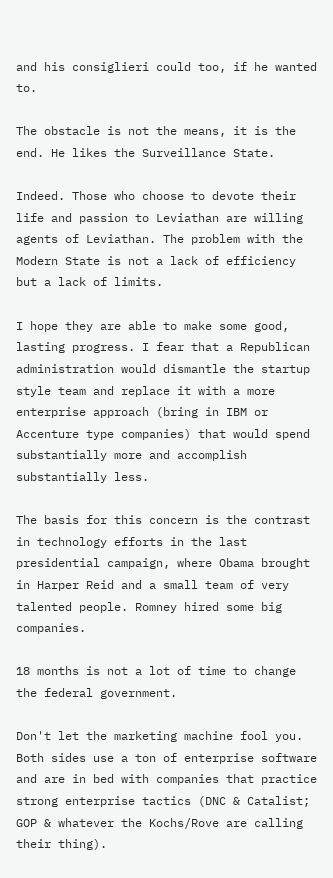and his consiglieri could too, if he wanted to.

The obstacle is not the means, it is the end. He likes the Surveillance State.

Indeed. Those who choose to devote their life and passion to Leviathan are willing agents of Leviathan. The problem with the Modern State is not a lack of efficiency but a lack of limits.

I hope they are able to make some good, lasting progress. I fear that a Republican administration would dismantle the startup style team and replace it with a more enterprise approach (bring in IBM or Accenture type companies) that would spend substantially more and accomplish substantially less.

The basis for this concern is the contrast in technology efforts in the last presidential campaign, where Obama brought in Harper Reid and a small team of very talented people. Romney hired some big companies.

18 months is not a lot of time to change the federal government.

Don't let the marketing machine fool you. Both sides use a ton of enterprise software and are in bed with companies that practice strong enterprise tactics (DNC & Catalist; GOP & whatever the Kochs/Rove are calling their thing).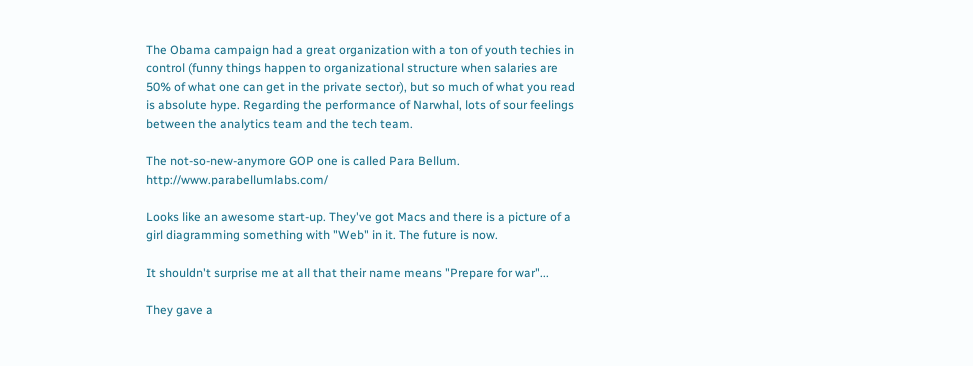The Obama campaign had a great organization with a ton of youth techies in control (funny things happen to organizational structure when salaries are 50% of what one can get in the private sector), but so much of what you read is absolute hype. Regarding the performance of Narwhal, lots of sour feelings between the analytics team and the tech team.

The not-so-new-anymore GOP one is called Para Bellum. http://www.parabellumlabs.com/

Looks like an awesome start-up. They've got Macs and there is a picture of a girl diagramming something with "Web" in it. The future is now.

It shouldn't surprise me at all that their name means "Prepare for war"...

They gave a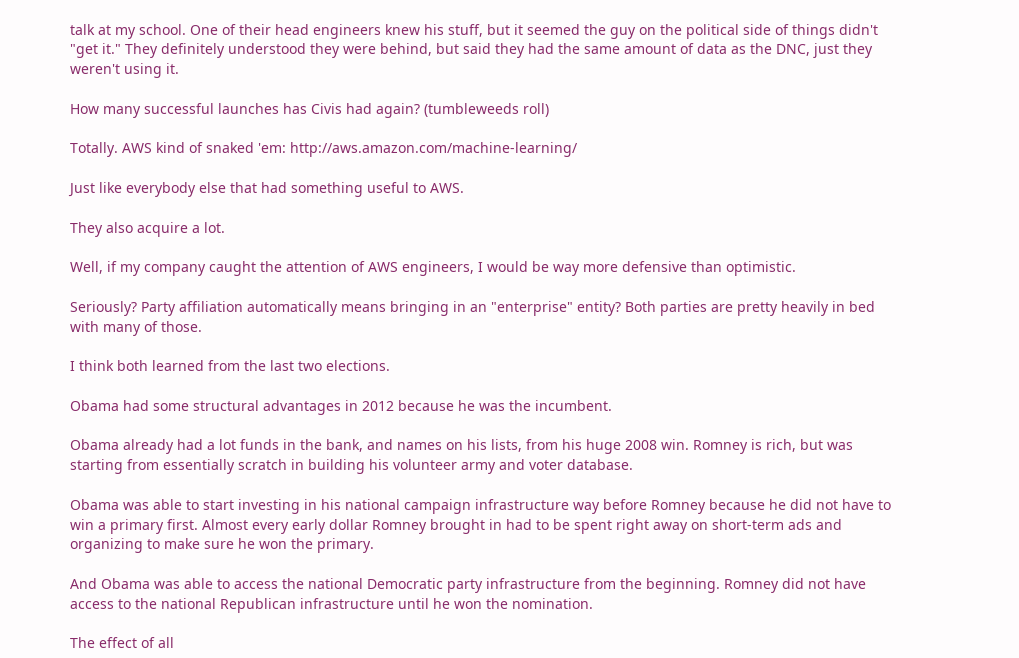talk at my school. One of their head engineers knew his stuff, but it seemed the guy on the political side of things didn't "get it." They definitely understood they were behind, but said they had the same amount of data as the DNC, just they weren't using it.

How many successful launches has Civis had again? (tumbleweeds roll)

Totally. AWS kind of snaked 'em: http://aws.amazon.com/machine-learning/

Just like everybody else that had something useful to AWS.

They also acquire a lot.

Well, if my company caught the attention of AWS engineers, I would be way more defensive than optimistic.

Seriously? Party affiliation automatically means bringing in an "enterprise" entity? Both parties are pretty heavily in bed with many of those.

I think both learned from the last two elections.

Obama had some structural advantages in 2012 because he was the incumbent.

Obama already had a lot funds in the bank, and names on his lists, from his huge 2008 win. Romney is rich, but was starting from essentially scratch in building his volunteer army and voter database.

Obama was able to start investing in his national campaign infrastructure way before Romney because he did not have to win a primary first. Almost every early dollar Romney brought in had to be spent right away on short-term ads and organizing to make sure he won the primary.

And Obama was able to access the national Democratic party infrastructure from the beginning. Romney did not have access to the national Republican infrastructure until he won the nomination.

The effect of all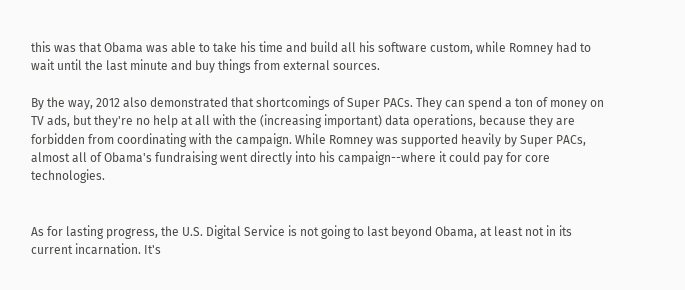this was that Obama was able to take his time and build all his software custom, while Romney had to wait until the last minute and buy things from external sources.

By the way, 2012 also demonstrated that shortcomings of Super PACs. They can spend a ton of money on TV ads, but they're no help at all with the (increasing important) data operations, because they are forbidden from coordinating with the campaign. While Romney was supported heavily by Super PACs, almost all of Obama's fundraising went directly into his campaign--where it could pay for core technologies.


As for lasting progress, the U.S. Digital Service is not going to last beyond Obama, at least not in its current incarnation. It's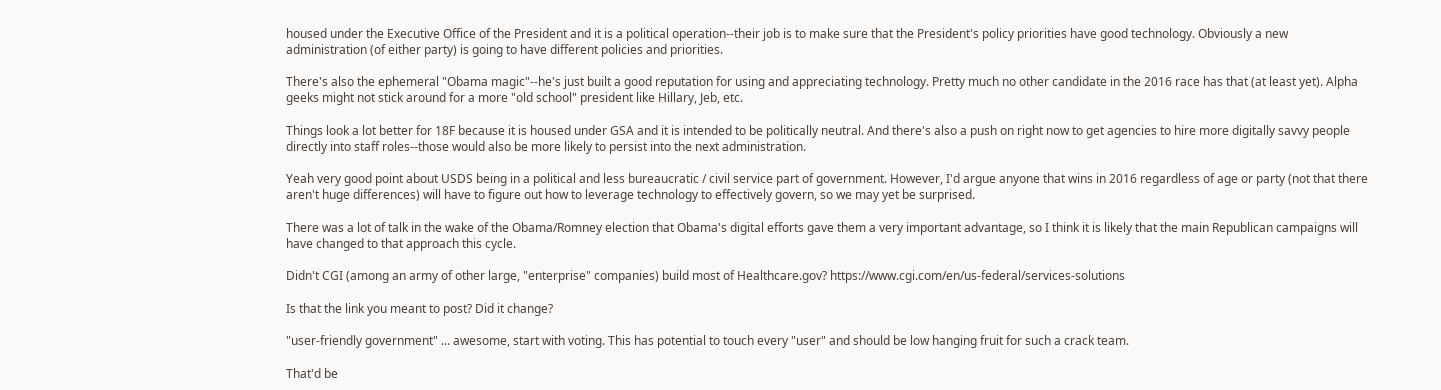housed under the Executive Office of the President and it is a political operation--their job is to make sure that the President's policy priorities have good technology. Obviously a new administration (of either party) is going to have different policies and priorities.

There's also the ephemeral "Obama magic"--he's just built a good reputation for using and appreciating technology. Pretty much no other candidate in the 2016 race has that (at least yet). Alpha geeks might not stick around for a more "old school" president like Hillary, Jeb, etc.

Things look a lot better for 18F because it is housed under GSA and it is intended to be politically neutral. And there's also a push on right now to get agencies to hire more digitally savvy people directly into staff roles--those would also be more likely to persist into the next administration.

Yeah very good point about USDS being in a political and less bureaucratic / civil service part of government. However, I'd argue anyone that wins in 2016 regardless of age or party (not that there aren't huge differences) will have to figure out how to leverage technology to effectively govern, so we may yet be surprised.

There was a lot of talk in the wake of the Obama/Romney election that Obama's digital efforts gave them a very important advantage, so I think it is likely that the main Republican campaigns will have changed to that approach this cycle.

Didn't CGI (among an army of other large, "enterprise" companies) build most of Healthcare.gov? https://www.cgi.com/en/us-federal/services-solutions

Is that the link you meant to post? Did it change?

"user-friendly government" ... awesome, start with voting. This has potential to touch every "user" and should be low hanging fruit for such a crack team.

That'd be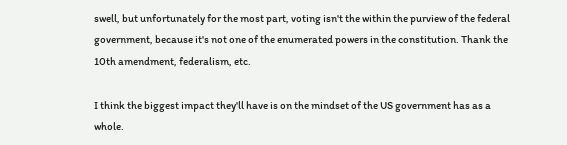swell, but unfortunately for the most part, voting isn't the within the purview of the federal government, because it's not one of the enumerated powers in the constitution. Thank the 10th amendment, federalism, etc.

I think the biggest impact they'll have is on the mindset of the US government has as a whole.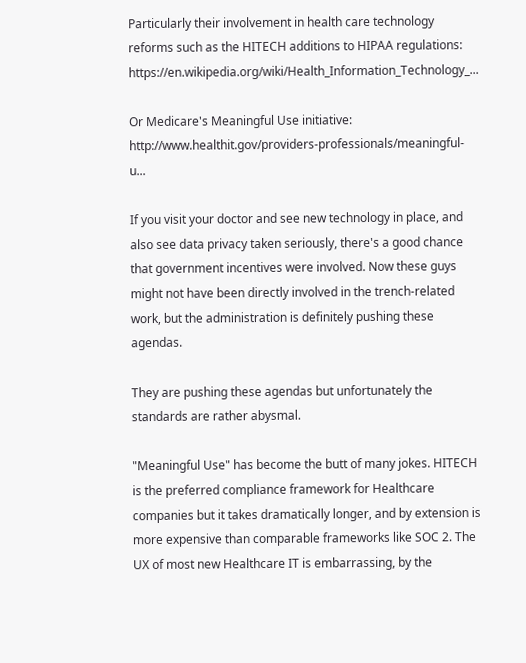Particularly their involvement in health care technology reforms such as the HITECH additions to HIPAA regulations: https://en.wikipedia.org/wiki/Health_Information_Technology_...

Or Medicare's Meaningful Use initiative: http://www.healthit.gov/providers-professionals/meaningful-u...

If you visit your doctor and see new technology in place, and also see data privacy taken seriously, there's a good chance that government incentives were involved. Now these guys might not have been directly involved in the trench-related work, but the administration is definitely pushing these agendas.

They are pushing these agendas but unfortunately the standards are rather abysmal.

"Meaningful Use" has become the butt of many jokes. HITECH is the preferred compliance framework for Healthcare companies but it takes dramatically longer, and by extension is more expensive than comparable frameworks like SOC 2. The UX of most new Healthcare IT is embarrassing, by the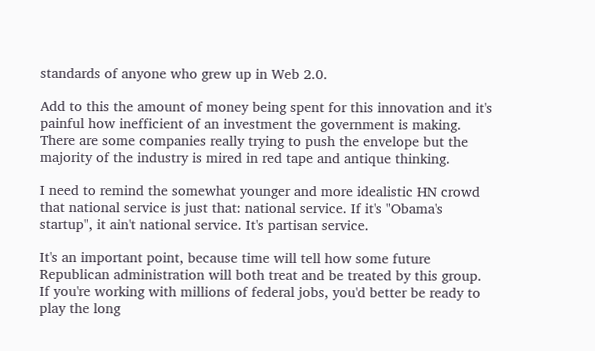standards of anyone who grew up in Web 2.0.

Add to this the amount of money being spent for this innovation and it's painful how inefficient of an investment the government is making. There are some companies really trying to push the envelope but the majority of the industry is mired in red tape and antique thinking.

I need to remind the somewhat younger and more idealistic HN crowd that national service is just that: national service. If it's "Obama's startup", it ain't national service. It's partisan service.

It's an important point, because time will tell how some future Republican administration will both treat and be treated by this group. If you're working with millions of federal jobs, you'd better be ready to play the long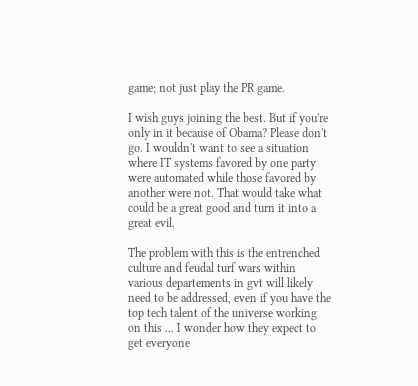game; not just play the PR game.

I wish guys joining the best. But if you're only in it because of Obama? Please don't go. I wouldn't want to see a situation where IT systems favored by one party were automated while those favored by another were not. That would take what could be a great good and turn it into a great evil.

The problem with this is the entrenched culture and feudal turf wars within various departements in gvt will likely need to be addressed, even if you have the top tech talent of the universe working on this ... I wonder how they expect to get everyone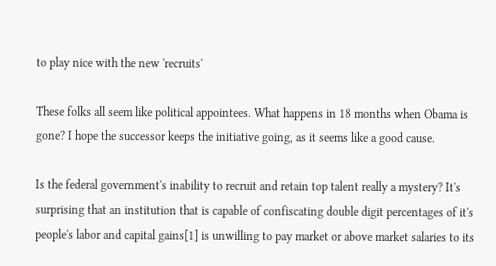to play nice with the new 'recruits'

These folks all seem like political appointees. What happens in 18 months when Obama is gone? I hope the successor keeps the initiative going, as it seems like a good cause.

Is the federal government's inability to recruit and retain top talent really a mystery? It's surprising that an institution that is capable of confiscating double digit percentages of it's people's labor and capital gains[1] is unwilling to pay market or above market salaries to its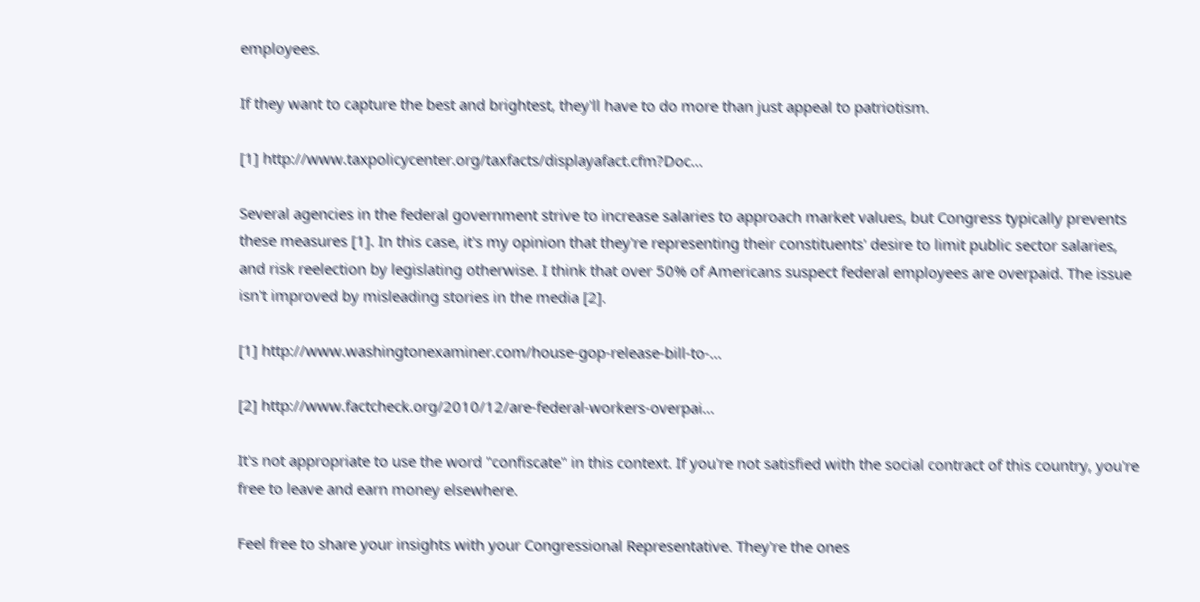employees.

If they want to capture the best and brightest, they'll have to do more than just appeal to patriotism.

[1] http://www.taxpolicycenter.org/taxfacts/displayafact.cfm?Doc...

Several agencies in the federal government strive to increase salaries to approach market values, but Congress typically prevents these measures [1]. In this case, it's my opinion that they're representing their constituents' desire to limit public sector salaries, and risk reelection by legislating otherwise. I think that over 50% of Americans suspect federal employees are overpaid. The issue isn't improved by misleading stories in the media [2].

[1] http://www.washingtonexaminer.com/house-gop-release-bill-to-...

[2] http://www.factcheck.org/2010/12/are-federal-workers-overpai...

It's not appropriate to use the word "confiscate" in this context. If you're not satisfied with the social contract of this country, you're free to leave and earn money elsewhere.

Feel free to share your insights with your Congressional Representative. They're the ones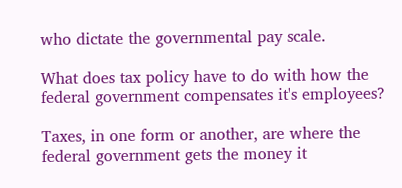who dictate the governmental pay scale.

What does tax policy have to do with how the federal government compensates it's employees?

Taxes, in one form or another, are where the federal government gets the money it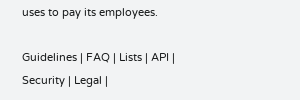uses to pay its employees.

Guidelines | FAQ | Lists | API | Security | Legal |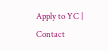Apply to YC | Contact